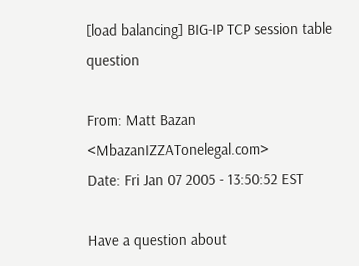[load balancing] BIG-IP TCP session table question

From: Matt Bazan <MbazanIZZATonelegal.com>
Date: Fri Jan 07 2005 - 13:50:52 EST

Have a question about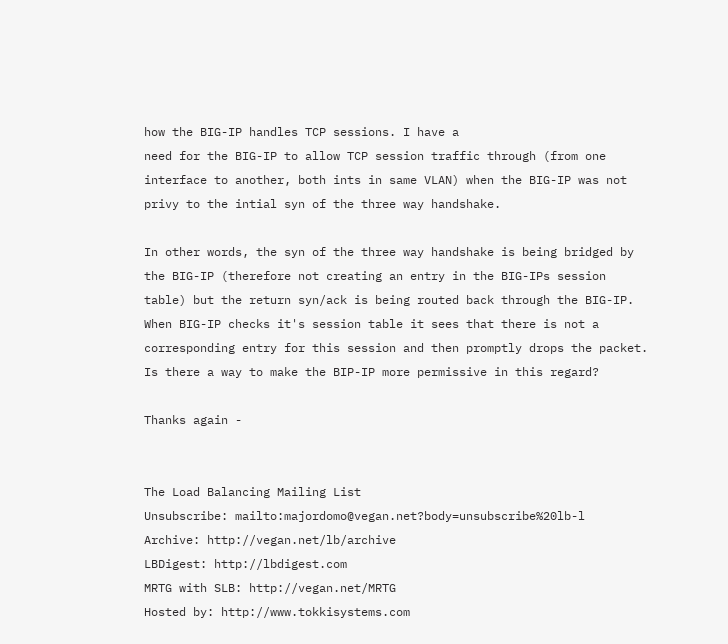how the BIG-IP handles TCP sessions. I have a
need for the BIG-IP to allow TCP session traffic through (from one
interface to another, both ints in same VLAN) when the BIG-IP was not
privy to the intial syn of the three way handshake.

In other words, the syn of the three way handshake is being bridged by
the BIG-IP (therefore not creating an entry in the BIG-IPs session
table) but the return syn/ack is being routed back through the BIG-IP.
When BIG-IP checks it's session table it sees that there is not a
corresponding entry for this session and then promptly drops the packet.
Is there a way to make the BIP-IP more permissive in this regard?

Thanks again -


The Load Balancing Mailing List
Unsubscribe: mailto:majordomo@vegan.net?body=unsubscribe%20lb-l
Archive: http://vegan.net/lb/archive
LBDigest: http://lbdigest.com
MRTG with SLB: http://vegan.net/MRTG
Hosted by: http://www.tokkisystems.com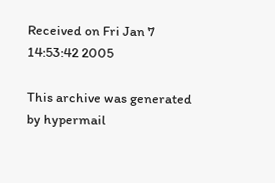Received on Fri Jan 7 14:53:42 2005

This archive was generated by hypermail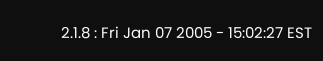2.1.8 : Fri Jan 07 2005 - 15:02:27 EST